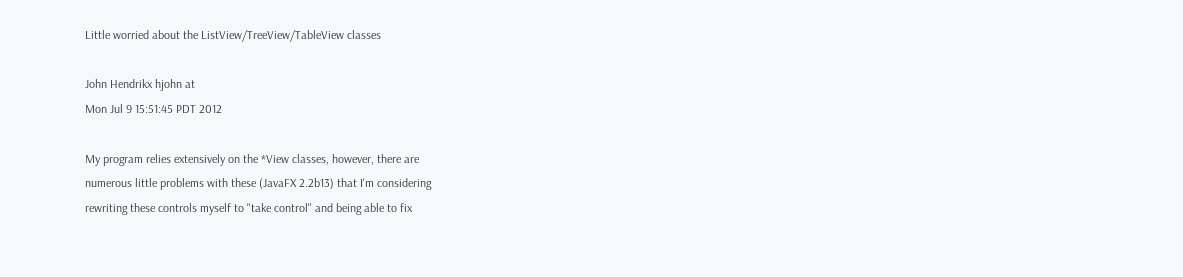Little worried about the ListView/TreeView/TableView classes

John Hendrikx hjohn at
Mon Jul 9 15:51:45 PDT 2012

My program relies extensively on the *View classes, however, there are
numerous little problems with these (JavaFX 2.2b13) that I'm considering
rewriting these controls myself to "take control" and being able to fix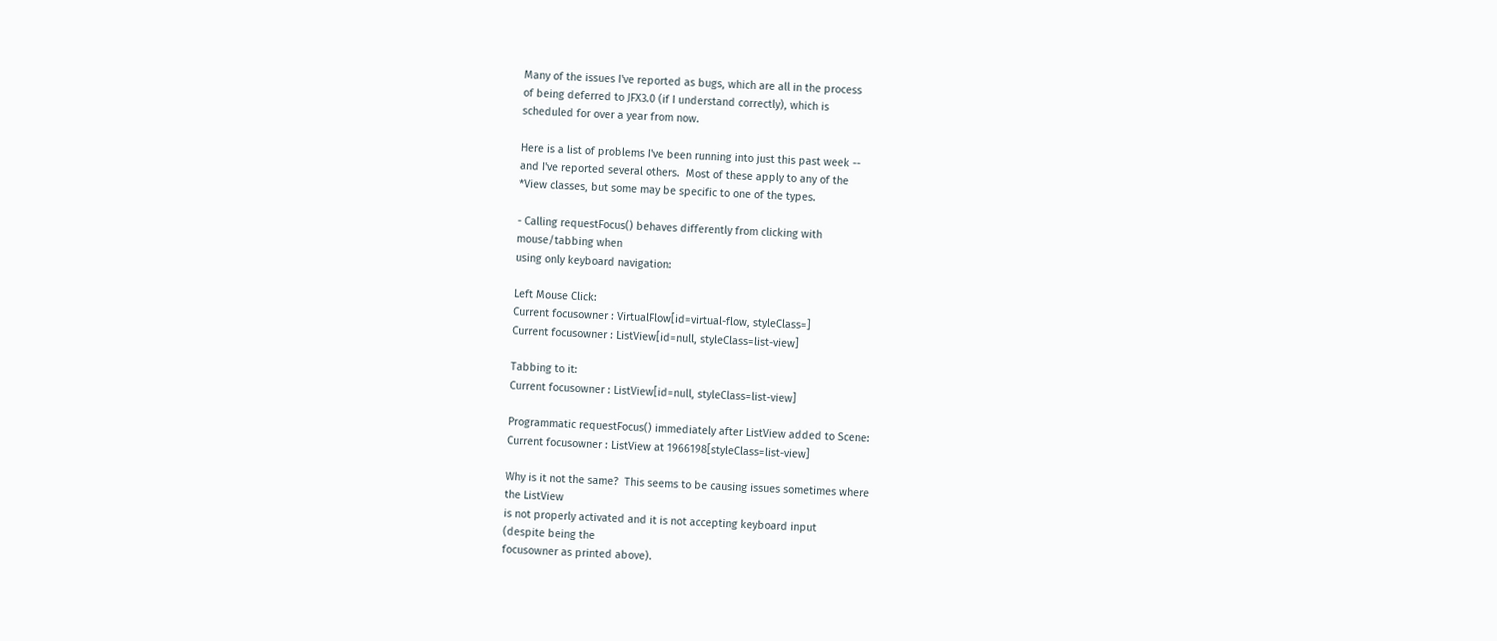Many of the issues I've reported as bugs, which are all in the process
of being deferred to JFX3.0 (if I understand correctly), which is
scheduled for over a year from now.

Here is a list of problems I've been running into just this past week --
and I've reported several others.  Most of these apply to any of the
*View classes, but some may be specific to one of the types.

- Calling requestFocus() behaves differently from clicking with
mouse/tabbing when
using only keyboard navigation:

Left Mouse Click:
Current focusowner : VirtualFlow[id=virtual-flow, styleClass=]
Current focusowner : ListView[id=null, styleClass=list-view]

Tabbing to it:
Current focusowner : ListView[id=null, styleClass=list-view]

Programmatic requestFocus() immediately after ListView added to Scene:
Current focusowner : ListView at 1966198[styleClass=list-view]

Why is it not the same?  This seems to be causing issues sometimes where
the ListView
is not properly activated and it is not accepting keyboard input
(despite being the
focusowner as printed above).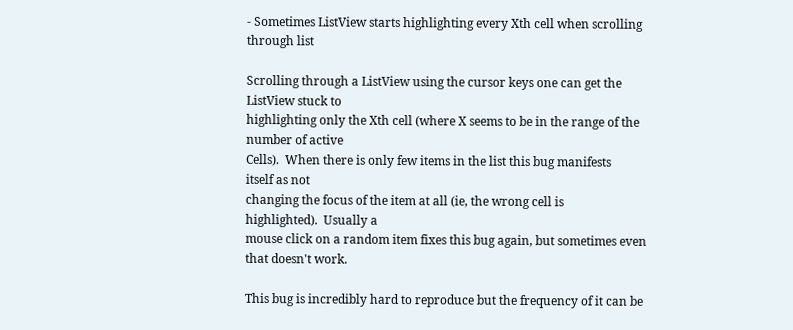- Sometimes ListView starts highlighting every Xth cell when scrolling
through list

Scrolling through a ListView using the cursor keys one can get the
ListView stuck to
highlighting only the Xth cell (where X seems to be in the range of the
number of active
Cells).  When there is only few items in the list this bug manifests
itself as not
changing the focus of the item at all (ie, the wrong cell is
highlighted).  Usually a
mouse click on a random item fixes this bug again, but sometimes even
that doesn't work.

This bug is incredibly hard to reproduce but the frequency of it can be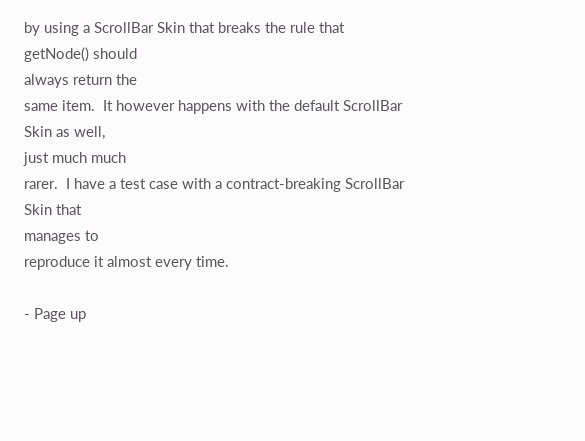by using a ScrollBar Skin that breaks the rule that getNode() should
always return the
same item.  It however happens with the default ScrollBar Skin as well,
just much much
rarer.  I have a test case with a contract-breaking ScrollBar Skin that
manages to
reproduce it almost every time.

- Page up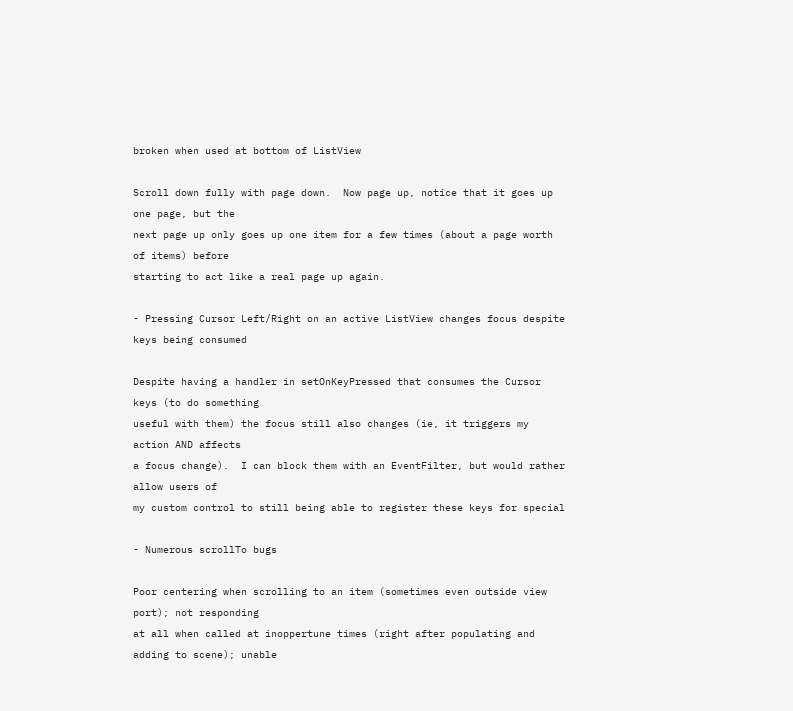broken when used at bottom of ListView

Scroll down fully with page down.  Now page up, notice that it goes up
one page, but the
next page up only goes up one item for a few times (about a page worth
of items) before
starting to act like a real page up again.

- Pressing Cursor Left/Right on an active ListView changes focus despite
keys being consumed

Despite having a handler in setOnKeyPressed that consumes the Cursor
keys (to do something
useful with them) the focus still also changes (ie, it triggers my
action AND affects
a focus change).  I can block them with an EventFilter, but would rather
allow users of
my custom control to still being able to register these keys for special

- Numerous scrollTo bugs

Poor centering when scrolling to an item (sometimes even outside view
port); not responding
at all when called at inoppertune times (right after populating and
adding to scene); unable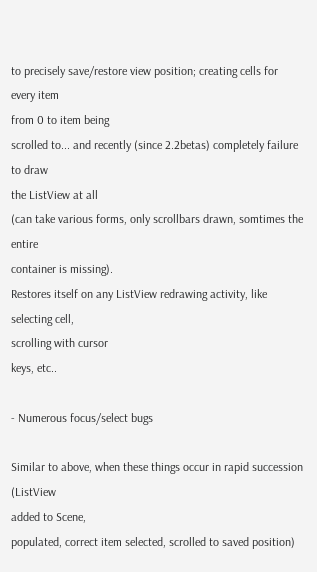to precisely save/restore view position; creating cells for every item
from 0 to item being
scrolled to... and recently (since 2.2betas) completely failure to draw
the ListView at all
(can take various forms, only scrollbars drawn, somtimes the entire
container is missing).
Restores itself on any ListView redrawing activity, like selecting cell,
scrolling with cursor
keys, etc..

- Numerous focus/select bugs

Similar to above, when these things occur in rapid succession (ListView
added to Scene,
populated, correct item selected, scrolled to saved position)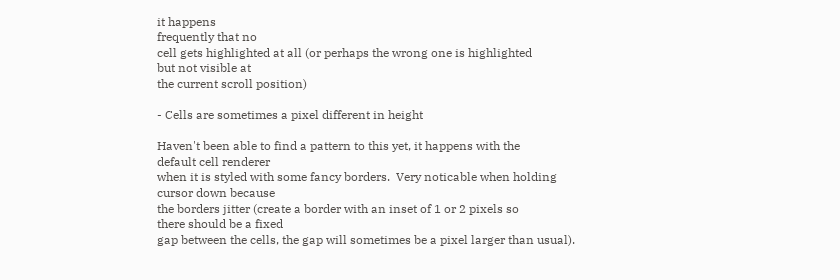it happens
frequently that no
cell gets highlighted at all (or perhaps the wrong one is highlighted
but not visible at
the current scroll position)

- Cells are sometimes a pixel different in height

Haven't been able to find a pattern to this yet, it happens with the
default cell renderer
when it is styled with some fancy borders.  Very noticable when holding
cursor down because
the borders jitter (create a border with an inset of 1 or 2 pixels so
there should be a fixed
gap between the cells, the gap will sometimes be a pixel larger than usual).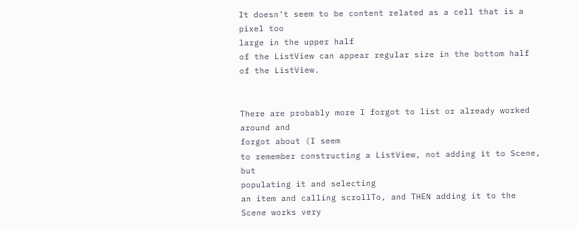It doesn't seem to be content related as a cell that is a pixel too
large in the upper half
of the ListView can appear regular size in the bottom half of the ListView.


There are probably more I forgot to list or already worked around and
forgot about (I seem
to remember constructing a ListView, not adding it to Scene, but
populating it and selecting
an item and calling scrollTo, and THEN adding it to the Scene works very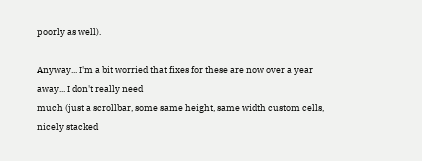poorly as well).

Anyway... I'm a bit worried that fixes for these are now over a year
away... I don't really need
much (just a scrollbar, some same height, same width custom cells,
nicely stacked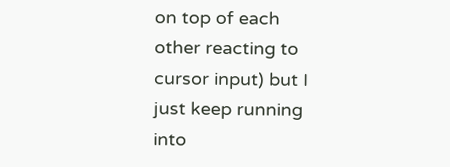on top of each
other reacting to cursor input) but I just keep running into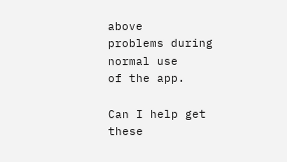above
problems during normal use
of the app.

Can I help get these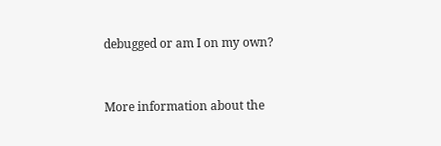debugged or am I on my own?


More information about the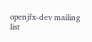openjfx-dev mailing list